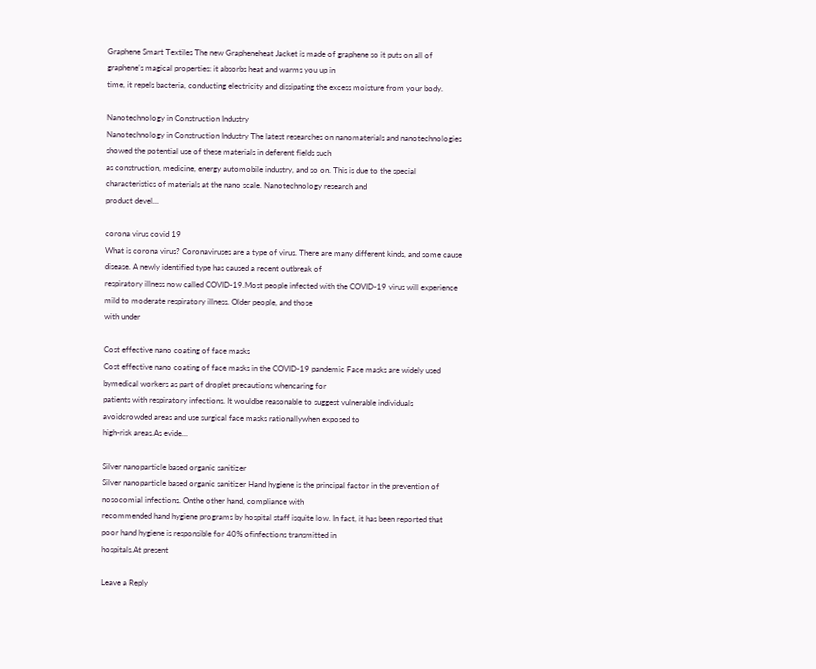Graphene Smart Textiles The new Grapheneheat Jacket is made of graphene so it puts on all of graphene’s magical properties: it absorbs heat and warms you up in
time, it repels bacteria, conducting electricity and dissipating the excess moisture from your body.

Nanotechnology in Construction Industry
Nanotechnology in Construction Industry The latest researches on nanomaterials and nanotechnologies showed the potential use of these materials in deferent fields such
as construction, medicine, energy automobile industry, and so on. This is due to the special characteristics of materials at the nano scale. Nanotechnology research and
product devel…

corona virus covid 19
What is corona virus? Coronaviruses are a type of virus. There are many different kinds, and some cause disease. A newly identified type has caused a recent outbreak of
respiratory illness now called COVID-19.Most people infected with the COVID-19 virus will experience mild to moderate respiratory illness. Older people, and those
with under

Cost effective nano coating of face masks
Cost effective nano coating of face masks in the COVID-19 pandemic Face masks are widely used bymedical workers as part of droplet precautions whencaring for
patients with respiratory infections. It wouldbe reasonable to suggest vulnerable individuals avoidcrowded areas and use surgical face masks rationallywhen exposed to
high-risk areas.As evide…

Silver nanoparticle based organic sanitizer
Silver nanoparticle based organic sanitizer Hand hygiene is the principal factor in the prevention of nosocomial infections. Onthe other hand, compliance with
recommended hand hygiene programs by hospital staff isquite low. In fact, it has been reported that poor hand hygiene is responsible for 40% ofinfections transmitted in
hospitals.At present

Leave a Reply